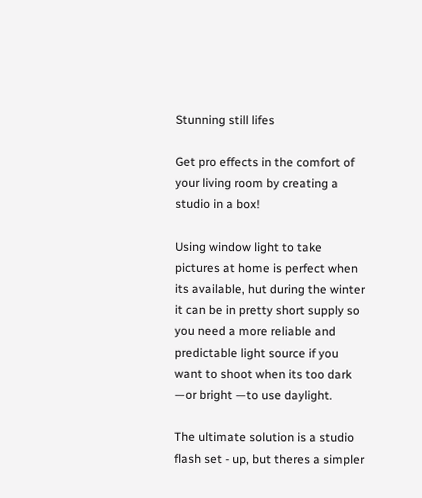Stunning still lifes

Get pro effects in the comfort of your living room by creating a studio in a box!

Using window light to take pictures at home is perfect when its available, hut during the winter it can be in pretty short supply so you need a more reliable and predictable light source if you want to shoot when its too dark —or bright —to use daylight.

The ultimate solution is a studio flash set - up, but theres a simpler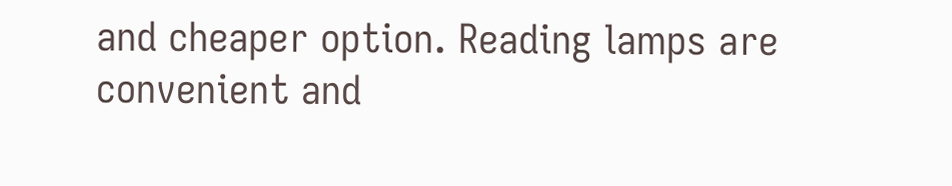and cheaper option. Reading lamps are convenient and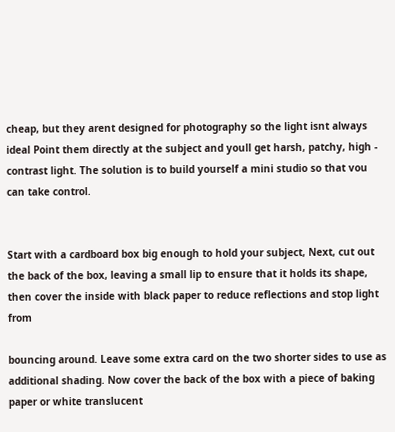cheap, but they arent designed for photography so the light isnt always ideal Point them directly at the subject and youll get harsh, patchy, high - contrast light. The solution is to build yourself a mini studio so that vou can take control.


Start with a cardboard box big enough to hold your subject, Next, cut out the back of the box, leaving a small lip to ensure that it holds its shape, then cover the inside with black paper to reduce reflections and stop light from

bouncing around. Leave some extra card on the two shorter sides to use as additional shading. Now cover the back of the box with a piece of baking paper or white translucent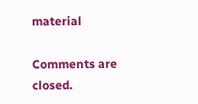material

Comments are closed.